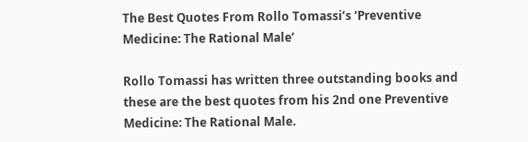The Best Quotes From Rollo Tomassi’s ‘Preventive Medicine: The Rational Male’

Rollo Tomassi has written three outstanding books and these are the best quotes from his 2nd one Preventive Medicine: The Rational Male.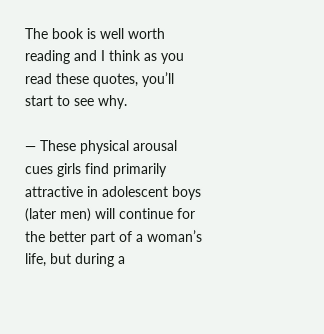The book is well worth reading and I think as you read these quotes, you’ll start to see why.

— These physical arousal cues girls find primarily attractive in adolescent boys (later men) will continue for the better part of a woman’s life, but during a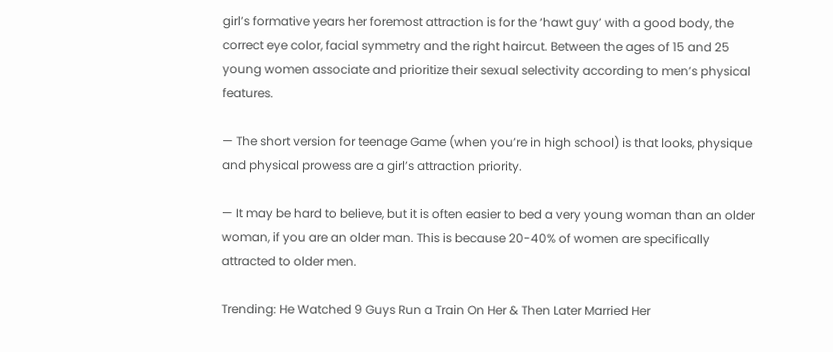girl’s formative years her foremost attraction is for the ‘hawt guy’ with a good body, the correct eye color, facial symmetry and the right haircut. Between the ages of 15 and 25 young women associate and prioritize their sexual selectivity according to men’s physical features.

— The short version for teenage Game (when you’re in high school) is that looks, physique and physical prowess are a girl’s attraction priority.

— It may be hard to believe, but it is often easier to bed a very young woman than an older woman, if you are an older man. This is because 20-40% of women are specifically attracted to older men.

Trending: He Watched 9 Guys Run a Train On Her & Then Later Married Her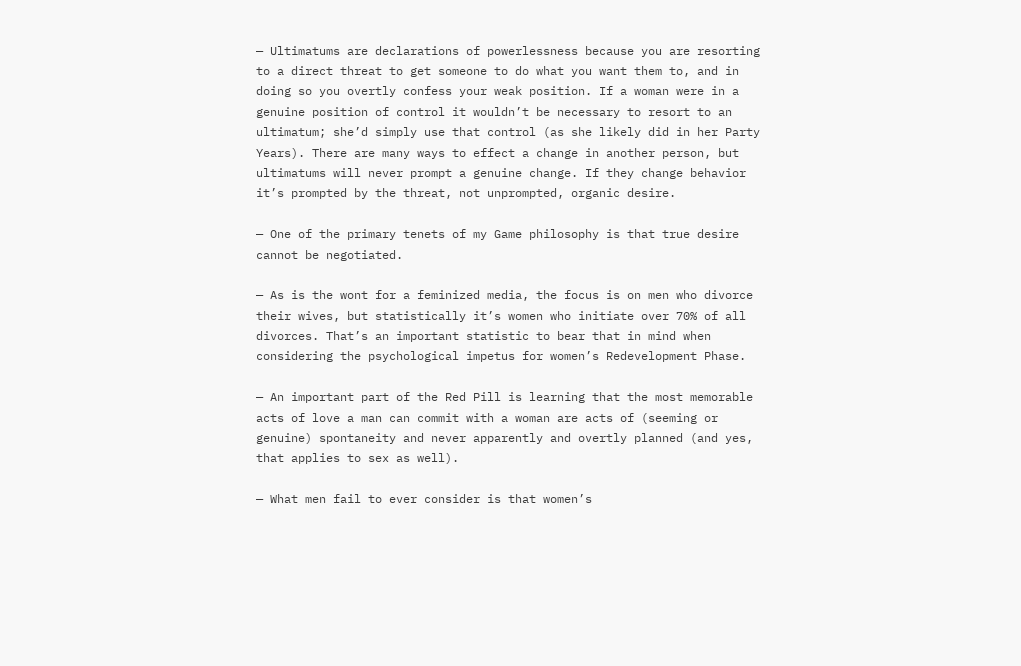— Ultimatums are declarations of powerlessness because you are resorting to a direct threat to get someone to do what you want them to, and in doing so you overtly confess your weak position. If a woman were in a genuine position of control it wouldn’t be necessary to resort to an ultimatum; she’d simply use that control (as she likely did in her Party Years). There are many ways to effect a change in another person, but ultimatums will never prompt a genuine change. If they change behavior it’s prompted by the threat, not unprompted, organic desire.

— One of the primary tenets of my Game philosophy is that true desire cannot be negotiated.

— As is the wont for a feminized media, the focus is on men who divorce their wives, but statistically it’s women who initiate over 70% of all divorces. That’s an important statistic to bear that in mind when considering the psychological impetus for women’s Redevelopment Phase.

— An important part of the Red Pill is learning that the most memorable acts of love a man can commit with a woman are acts of (seeming or genuine) spontaneity and never apparently and overtly planned (and yes, that applies to sex as well).

— What men fail to ever consider is that women’s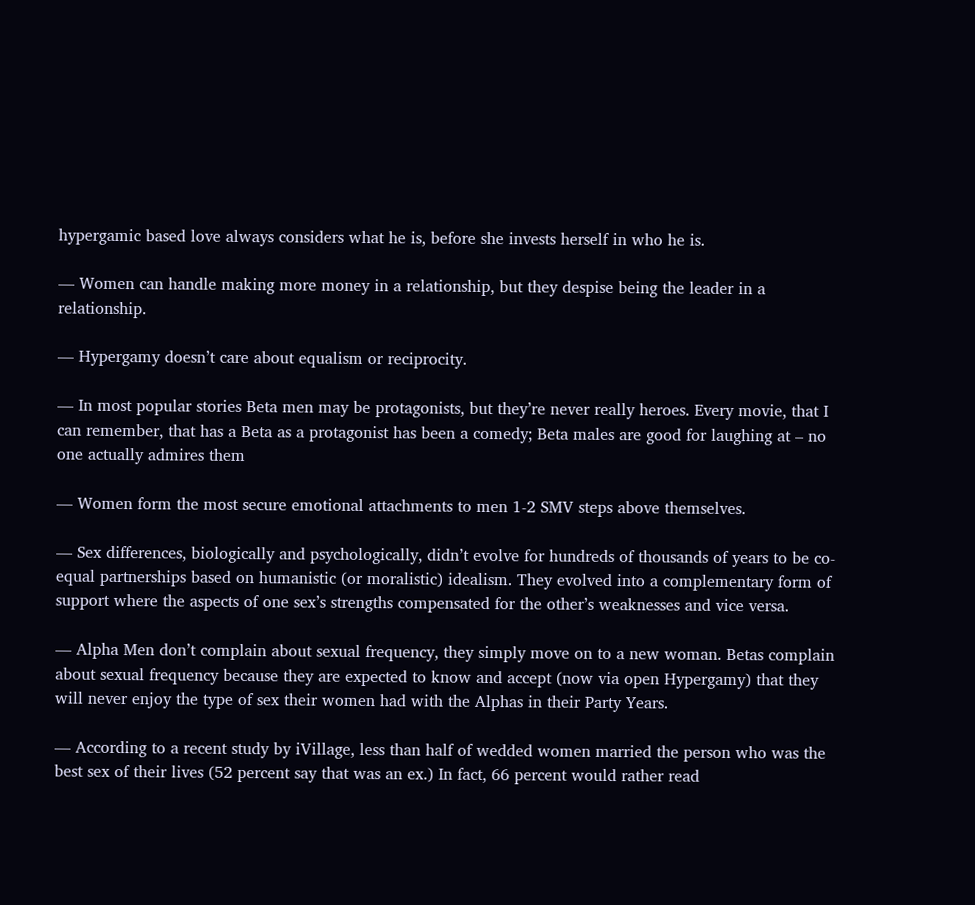hypergamic based love always considers what he is, before she invests herself in who he is.

— Women can handle making more money in a relationship, but they despise being the leader in a relationship.

— Hypergamy doesn’t care about equalism or reciprocity.

— In most popular stories Beta men may be protagonists, but they’re never really heroes. Every movie, that I can remember, that has a Beta as a protagonist has been a comedy; Beta males are good for laughing at – no one actually admires them

— Women form the most secure emotional attachments to men 1-2 SMV steps above themselves.

— Sex differences, biologically and psychologically, didn’t evolve for hundreds of thousands of years to be co-equal partnerships based on humanistic (or moralistic) idealism. They evolved into a complementary form of support where the aspects of one sex’s strengths compensated for the other’s weaknesses and vice versa.

— Alpha Men don’t complain about sexual frequency, they simply move on to a new woman. Betas complain about sexual frequency because they are expected to know and accept (now via open Hypergamy) that they will never enjoy the type of sex their women had with the Alphas in their Party Years.

— According to a recent study by iVillage, less than half of wedded women married the person who was the best sex of their lives (52 percent say that was an ex.) In fact, 66 percent would rather read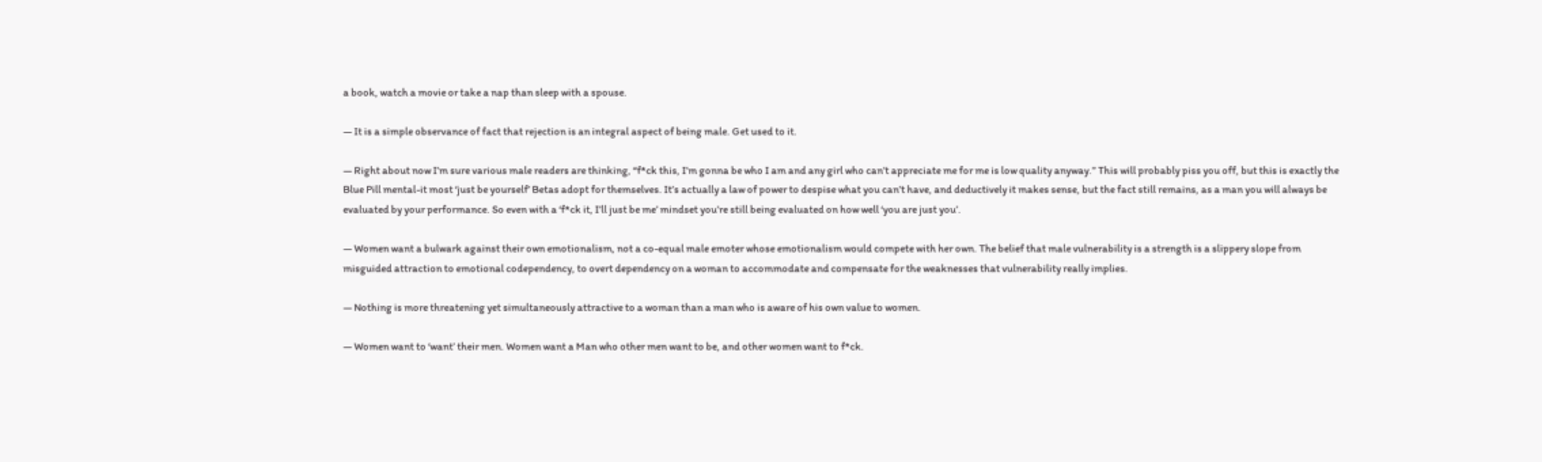a book, watch a movie or take a nap than sleep with a spouse.

— It is a simple observance of fact that rejection is an integral aspect of being male. Get used to it.

— Right about now I’m sure various male readers are thinking, “f*ck this, I’m gonna be who I am and any girl who can’t appreciate me for me is low quality anyway.” This will probably piss you off, but this is exactly the Blue Pill mental-it most ‘just be yourself’ Betas adopt for themselves. It’s actually a law of power to despise what you can’t have, and deductively it makes sense, but the fact still remains, as a man you will always be evaluated by your performance. So even with a ‘f*ck it, I’ll just be me’ mindset you’re still being evaluated on how well ‘you are just you’.

— Women want a bulwark against their own emotionalism, not a co-equal male emoter whose emotionalism would compete with her own. The belief that male vulnerability is a strength is a slippery slope from misguided attraction to emotional codependency, to overt dependency on a woman to accommodate and compensate for the weaknesses that vulnerability really implies.

— Nothing is more threatening yet simultaneously attractive to a woman than a man who is aware of his own value to women.

— Women want to ‘want’ their men. Women want a Man who other men want to be, and other women want to f*ck.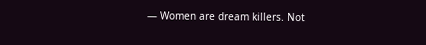— Women are dream killers. Not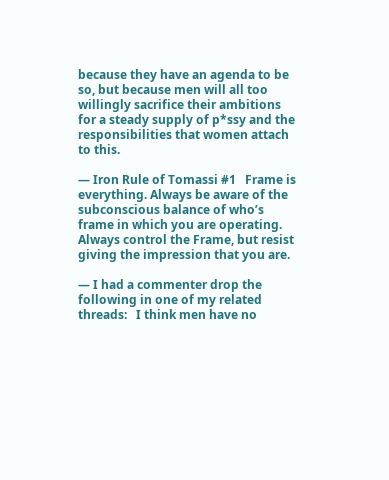because they have an agenda to be so, but because men will all too willingly sacrifice their ambitions for a steady supply of p*ssy and the responsibilities that women attach to this.

— Iron Rule of Tomassi #1   Frame is everything. Always be aware of the subconscious balance of who’s frame in which you are operating. Always control the Frame, but resist giving the impression that you are.

— I had a commenter drop the following in one of my related threads:   I think men have no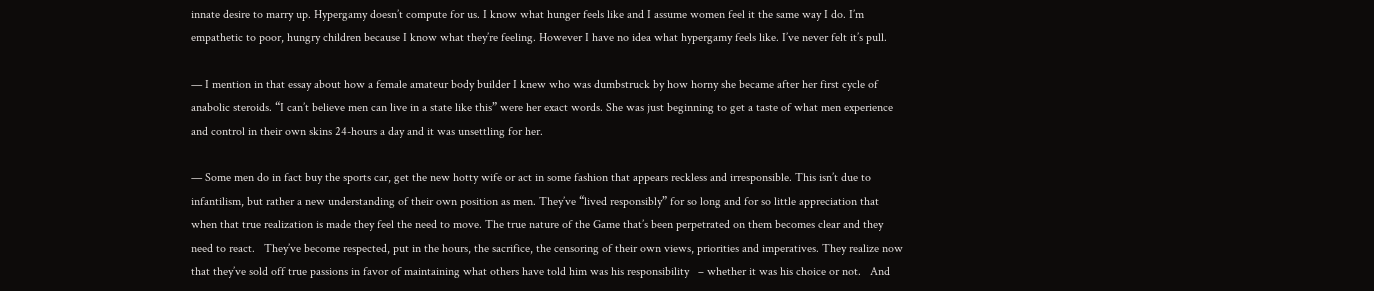innate desire to marry up. Hypergamy doesn’t compute for us. I know what hunger feels like and I assume women feel it the same way I do. I’m empathetic to poor, hungry children because I know what they’re feeling. However I have no idea what hypergamy feels like. I’ve never felt it’s pull.

— I mention in that essay about how a female amateur body builder I knew who was dumbstruck by how horny she became after her first cycle of anabolic steroids. “I can’t believe men can live in a state like this” were her exact words. She was just beginning to get a taste of what men experience and control in their own skins 24-hours a day and it was unsettling for her.

— Some men do in fact buy the sports car, get the new hotty wife or act in some fashion that appears reckless and irresponsible. This isn’t due to infantilism, but rather a new understanding of their own position as men. They’ve “lived responsibly” for so long and for so little appreciation that when that true realization is made they feel the need to move. The true nature of the Game that’s been perpetrated on them becomes clear and they need to react.   They’ve become respected, put in the hours, the sacrifice, the censoring of their own views, priorities and imperatives. They realize now that they’ve sold off true passions in favor of maintaining what others have told him was his responsibility   – whether it was his choice or not.   And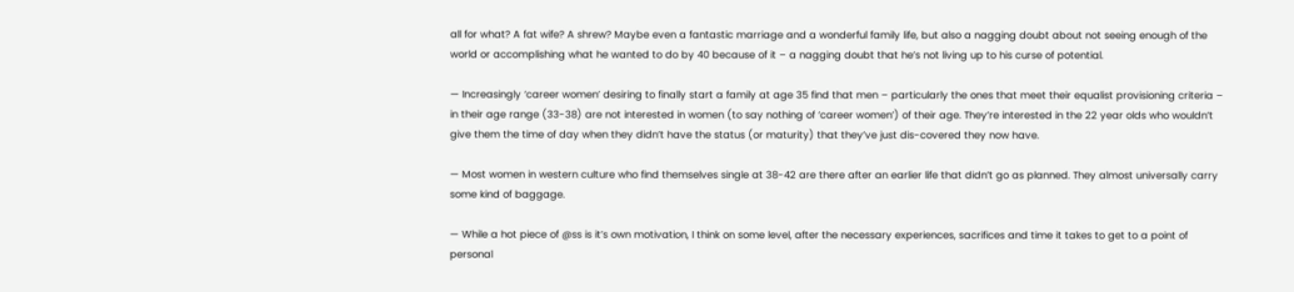all for what? A fat wife? A shrew? Maybe even a fantastic marriage and a wonderful family life, but also a nagging doubt about not seeing enough of the world or accomplishing what he wanted to do by 40 because of it – a nagging doubt that he’s not living up to his curse of potential.

— Increasingly ‘career women’ desiring to finally start a family at age 35 find that men – particularly the ones that meet their equalist provisioning criteria – in their age range (33-38) are not interested in women (to say nothing of ‘career women’) of their age. They’re interested in the 22 year olds who wouldn’t give them the time of day when they didn’t have the status (or maturity) that they’ve just dis-covered they now have.

— Most women in western culture who find themselves single at 38-42 are there after an earlier life that didn’t go as planned. They almost universally carry some kind of baggage.

— While a hot piece of @ss is it’s own motivation, I think on some level, after the necessary experiences, sacrifices and time it takes to get to a point of personal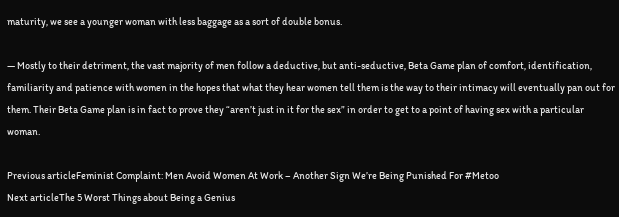maturity, we see a younger woman with less baggage as a sort of double bonus.

— Mostly to their detriment, the vast majority of men follow a deductive, but anti-seductive, Beta Game plan of comfort, identification, familiarity and patience with women in the hopes that what they hear women tell them is the way to their intimacy will eventually pan out for them. Their Beta Game plan is in fact to prove they “aren’t just in it for the sex” in order to get to a point of having sex with a particular woman.

Previous articleFeminist Complaint: Men Avoid Women At Work – Another Sign We’re Being Punished For #Metoo
Next articleThe 5 Worst Things about Being a Genius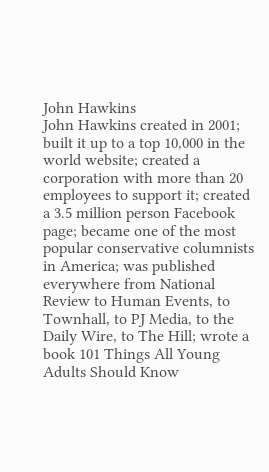John Hawkins
John Hawkins created in 2001; built it up to a top 10,000 in the world website; created a corporation with more than 20 employees to support it; created a 3.5 million person Facebook page; became one of the most popular conservative columnists in America; was published everywhere from National Review to Human Events, to Townhall, to PJ Media, to the Daily Wire, to The Hill; wrote a book 101 Things All Young Adults Should Know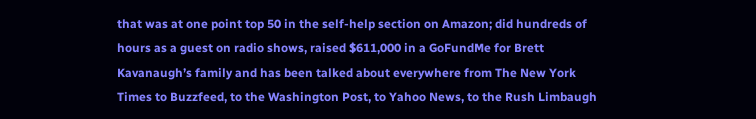that was at one point top 50 in the self-help section on Amazon; did hundreds of hours as a guest on radio shows, raised $611,000 in a GoFundMe for Brett Kavanaugh’s family and has been talked about everywhere from The New York Times to Buzzfeed, to the Washington Post, to Yahoo News, to the Rush Limbaugh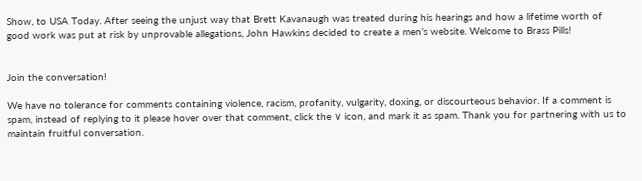Show, to USA Today. After seeing the unjust way that Brett Kavanaugh was treated during his hearings and how a lifetime worth of good work was put at risk by unprovable allegations, John Hawkins decided to create a men’s website. Welcome to Brass Pills!


Join the conversation!

We have no tolerance for comments containing violence, racism, profanity, vulgarity, doxing, or discourteous behavior. If a comment is spam, instead of replying to it please hover over that comment, click the ∨ icon, and mark it as spam. Thank you for partnering with us to maintain fruitful conversation.